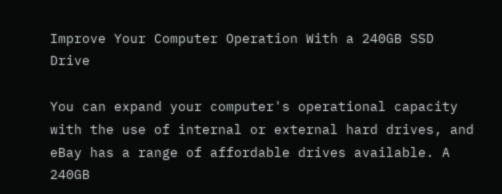Improve Your Computer Operation With a 240GB SSD Drive

You can expand your computer's operational capacity with the use of internal or external hard drives, and eBay has a range of affordable drives available. A 240GB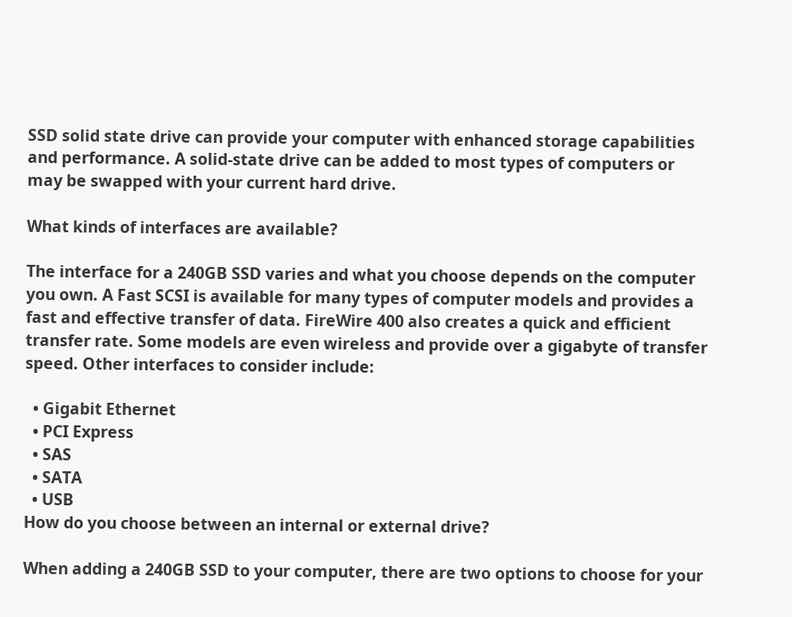SSD solid state drive can provide your computer with enhanced storage capabilities and performance. A solid-state drive can be added to most types of computers or may be swapped with your current hard drive.

What kinds of interfaces are available?

The interface for a 240GB SSD varies and what you choose depends on the computer you own. A Fast SCSI is available for many types of computer models and provides a fast and effective transfer of data. FireWire 400 also creates a quick and efficient transfer rate. Some models are even wireless and provide over a gigabyte of transfer speed. Other interfaces to consider include:

  • Gigabit Ethernet
  • PCI Express
  • SAS
  • SATA
  • USB
How do you choose between an internal or external drive?

When adding a 240GB SSD to your computer, there are two options to choose for your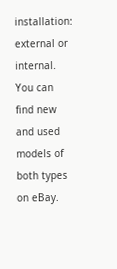installation: external or internal. You can find new and used models of both types on eBay.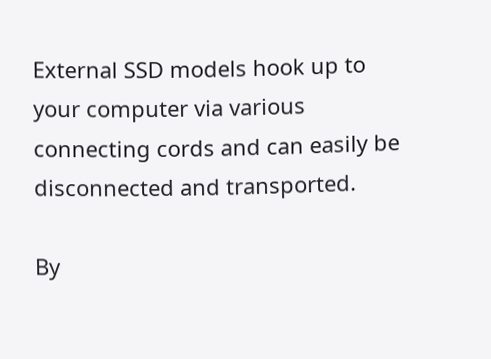External SSD models hook up to your computer via various connecting cords and can easily be disconnected and transported.

By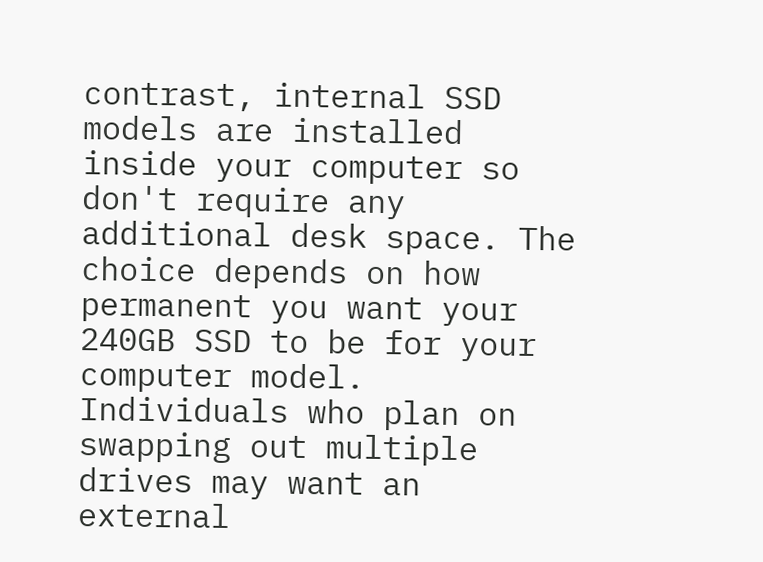contrast, internal SSD models are installed inside your computer so don't require any additional desk space. The choice depends on how permanent you want your 240GB SSD to be for your computer model. Individuals who plan on swapping out multiple drives may want an external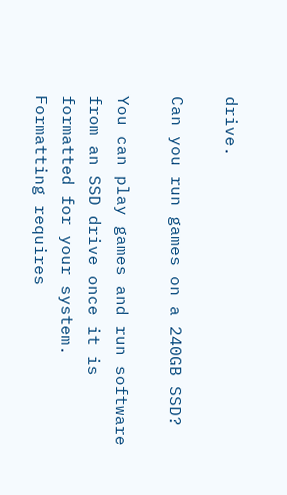drive.

Can you run games on a 240GB SSD?

You can play games and run software from an SSD drive once it is formatted for your system. Formatting requires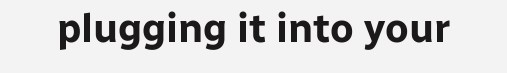plugging it into your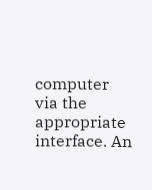computer via the appropriate interface. An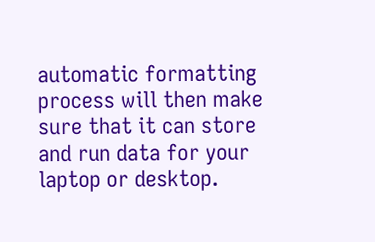automatic formatting process will then make sure that it can store and run data for your laptop or desktop.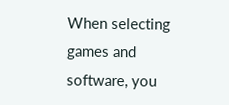When selecting games and software, you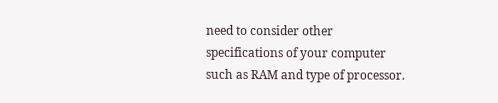need to consider other specifications of your computer such as RAM and type of processor.